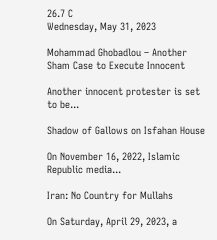26.7 C
Wednesday, May 31, 2023

Mohammad Ghobadlou – Another Sham Case to Execute Innocent

Another innocent protester is set to be...

Shadow of Gallows on Isfahan House

On November 16, 2022, Islamic Republic media...

Iran: No Country for Mullahs

On Saturday, April 29, 2023, a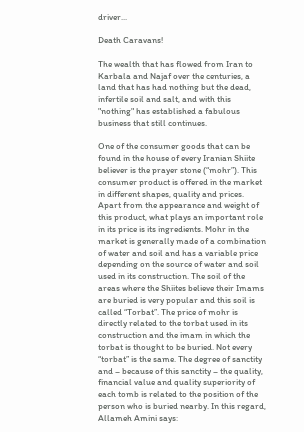driver...

Death Caravans!

The wealth that has flowed from Iran to Karbala and Najaf over the centuries, a land that has had nothing but the dead, infertile soil and salt, and with this "nothing" has established a fabulous business that still continues.

One of the consumer goods that can be found in the house of every Iranian Shiite believer is the prayer stone (“mohr”). This consumer product is offered in the market in different shapes, quality and prices. Apart from the appearance and weight of this product, what plays an important role in its price is its ingredients. Mohr in the market is generally made of a combination of water and soil and has a variable price depending on the source of water and soil used in its construction. The soil of the areas where the Shiites believe their Imams are buried is very popular and this soil is called “Torbat”. The price of mohr is directly related to the torbat used in its construction and the imam in which the torbat is thought to be buried. Not every “torbat” is the same. The degree of sanctity and – because of this sanctity – the quality, financial value and quality superiority of each tomb is related to the position of the person who is buried nearby. In this regard, Allameh Amini says: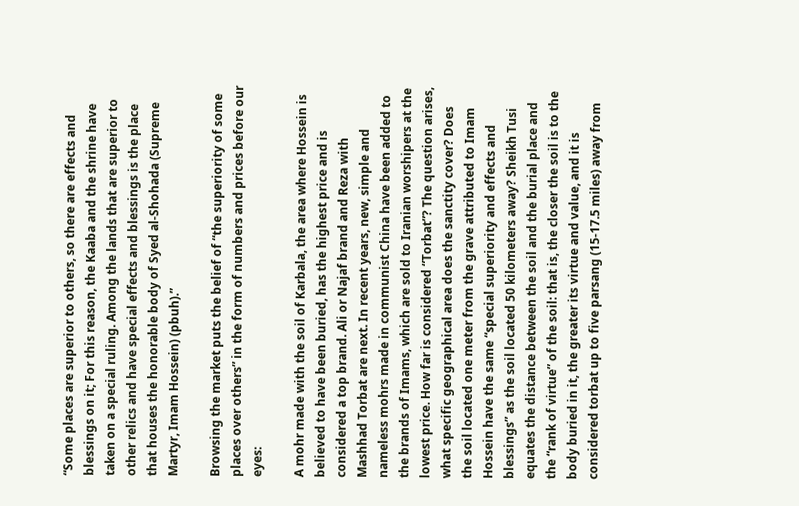“Some places are superior to others, so there are effects and blessings on it; For this reason, the Kaaba and the shrine have taken on a special ruling. Among the lands that are superior to other relics and have special effects and blessings is the place that houses the honorable body of Syed al-Shohada (Supreme Martyr, Imam Hossein) (pbuh).”

Browsing the market puts the belief of “the superiority of some places over others” in the form of numbers and prices before our eyes:

A mohr made with the soil of Karbala, the area where Hossein is believed to have been buried, has the highest price and is considered a top brand. Ali or Najaf brand and Reza with Mashhad Torbat are next. In recent years, new, simple and nameless mohrs made in communist China have been added to the brands of Imams, which are sold to Iranian worshipers at the lowest price. How far is considered “Torbat”? The question arises, what specific geographical area does the sanctity cover? Does the soil located one meter from the grave attributed to Imam Hossein have the same “special superiority and effects and blessings” as the soil located 50 kilometers away? Sheikh Tusi equates the distance between the soil and the burial place and the “rank of virtue” of the soil: that is, the closer the soil is to the body buried in it, the greater its virtue and value, and it is considered torbat up to five parsang (15-17.5 miles) away from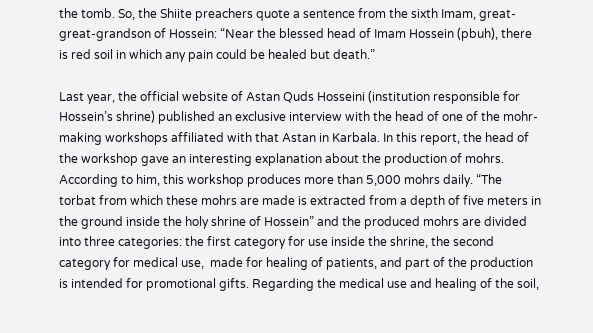the tomb. So, the Shiite preachers quote a sentence from the sixth Imam, great-great-grandson of Hossein: “Near the blessed head of Imam Hossein (pbuh), there is red soil in which any pain could be healed but death.”

Last year, the official website of Astan Quds Hosseini (institution responsible for Hossein’s shrine) published an exclusive interview with the head of one of the mohr-making workshops affiliated with that Astan in Karbala. In this report, the head of the workshop gave an interesting explanation about the production of mohrs. According to him, this workshop produces more than 5,000 mohrs daily. “The torbat from which these mohrs are made is extracted from a depth of five meters in the ground inside the holy shrine of Hossein” and the produced mohrs are divided into three categories: the first category for use inside the shrine, the second category for medical use,  made for healing of patients, and part of the production is intended for promotional gifts. Regarding the medical use and healing of the soil,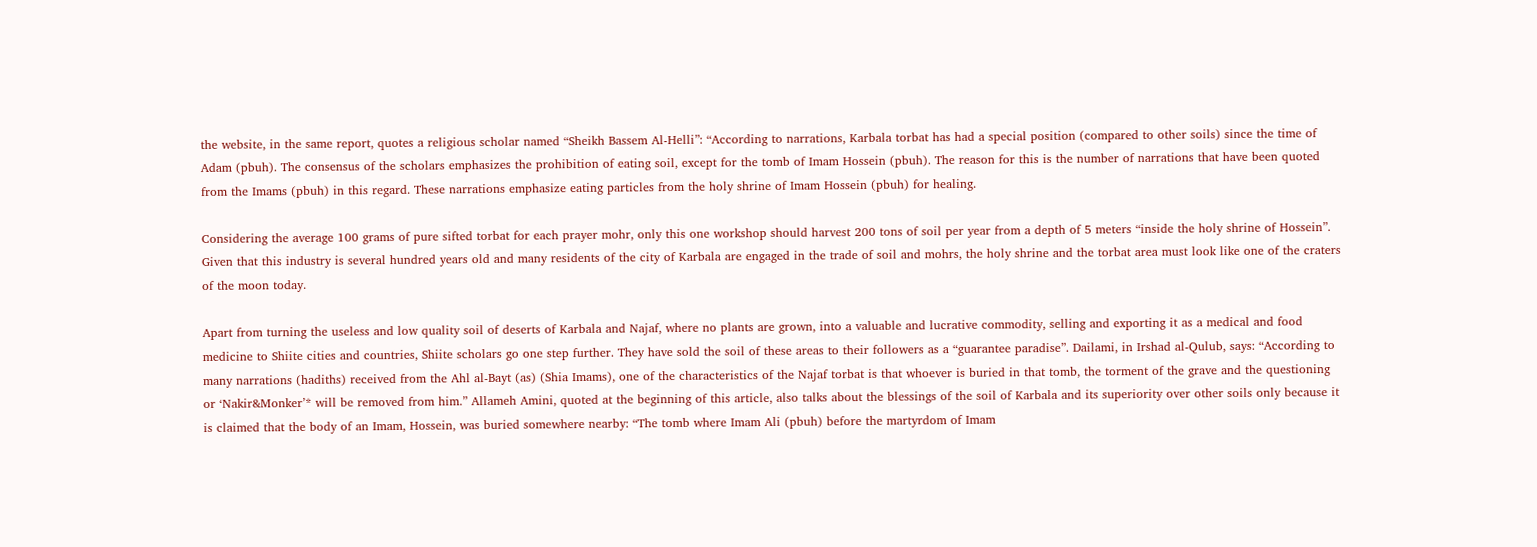the website, in the same report, quotes a religious scholar named “Sheikh Bassem Al-Helli”: “According to narrations, Karbala torbat has had a special position (compared to other soils) since the time of Adam (pbuh). The consensus of the scholars emphasizes the prohibition of eating soil, except for the tomb of Imam Hossein (pbuh). The reason for this is the number of narrations that have been quoted from the Imams (pbuh) in this regard. These narrations emphasize eating particles from the holy shrine of Imam Hossein (pbuh) for healing.

Considering the average 100 grams of pure sifted torbat for each prayer mohr, only this one workshop should harvest 200 tons of soil per year from a depth of 5 meters “inside the holy shrine of Hossein”. Given that this industry is several hundred years old and many residents of the city of Karbala are engaged in the trade of soil and mohrs, the holy shrine and the torbat area must look like one of the craters of the moon today.

Apart from turning the useless and low quality soil of deserts of Karbala and Najaf, where no plants are grown, into a valuable and lucrative commodity, selling and exporting it as a medical and food medicine to Shiite cities and countries, Shiite scholars go one step further. They have sold the soil of these areas to their followers as a “guarantee paradise”. Dailami, in Irshad al-Qulub, says: “According to many narrations (hadiths) received from the Ahl al-Bayt (as) (Shia Imams), one of the characteristics of the Najaf torbat is that whoever is buried in that tomb, the torment of the grave and the questioning or ‘Nakir&Monker’* will be removed from him.” Allameh Amini, quoted at the beginning of this article, also talks about the blessings of the soil of Karbala and its superiority over other soils only because it is claimed that the body of an Imam, Hossein, was buried somewhere nearby: “The tomb where Imam Ali (pbuh) before the martyrdom of Imam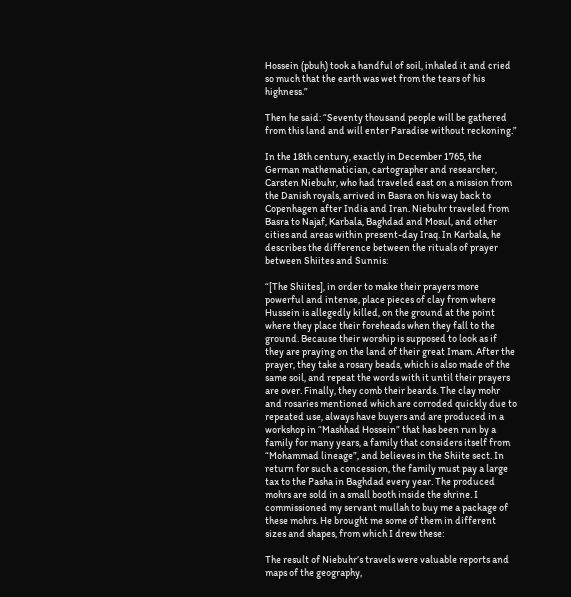Hossein (pbuh) took a handful of soil, inhaled it and cried so much that the earth was wet from the tears of his highness.”

Then he said: “Seventy thousand people will be gathered from this land and will enter Paradise without reckoning.”

In the 18th century, exactly in December 1765, the German mathematician, cartographer and researcher, Carsten Niebuhr, who had traveled east on a mission from the Danish royals, arrived in Basra on his way back to Copenhagen after India and Iran. Niebuhr traveled from Basra to Najaf, Karbala, Baghdad and Mosul, and other cities and areas within present-day Iraq. In Karbala, he describes the difference between the rituals of prayer between Shiites and Sunnis:

“[The Shiites], in order to make their prayers more powerful and intense, place pieces of clay from where Hussein is allegedly killed, on the ground at the point where they place their foreheads when they fall to the ground. Because their worship is supposed to look as if they are praying on the land of their great Imam. After the prayer, they take a rosary beads, which is also made of the same soil, and repeat the words with it until their prayers are over. Finally, they comb their beards. The clay mohr and rosaries mentioned which are corroded quickly due to repeated use, always have buyers and are produced in a workshop in “Mashhad Hossein” that has been run by a family for many years, a family that considers itself from “Mohammad lineage”, and believes in the Shiite sect. In return for such a concession, the family must pay a large tax to the Pasha in Baghdad every year. The produced mohrs are sold in a small booth inside the shrine. I commissioned my servant mullah to buy me a package of these mohrs. He brought me some of them in different sizes and shapes, from which I drew these:

The result of Niebuhr’s travels were valuable reports and maps of the geography,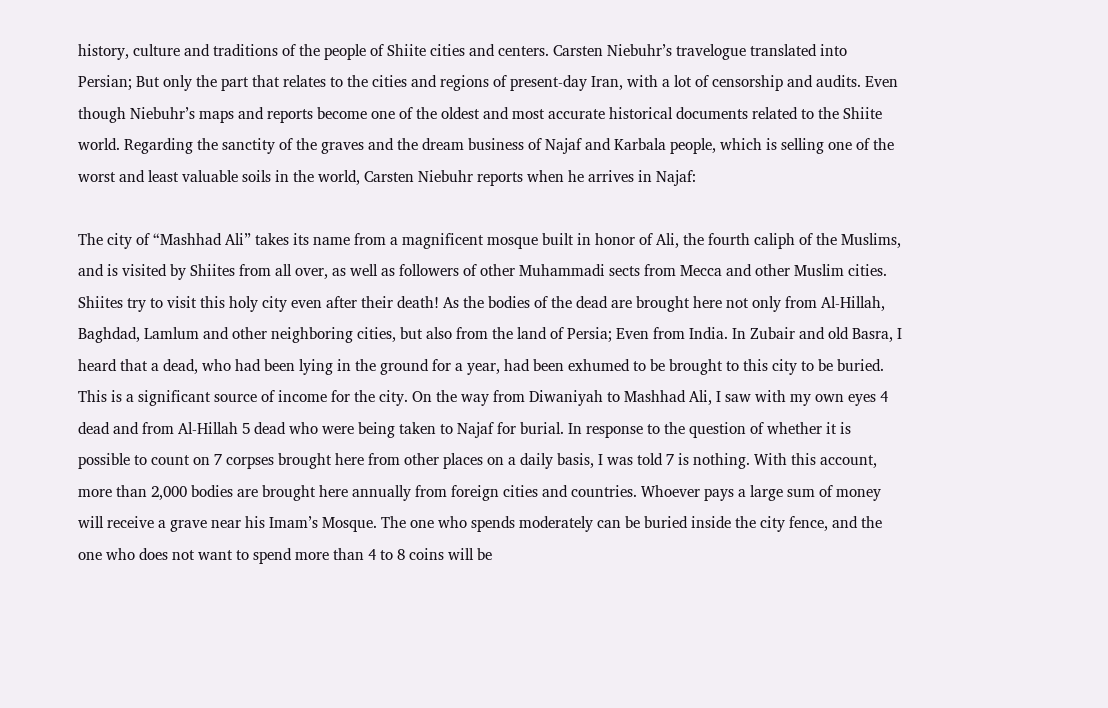history, culture and traditions of the people of Shiite cities and centers. Carsten Niebuhr’s travelogue translated into Persian; But only the part that relates to the cities and regions of present-day Iran, with a lot of censorship and audits. Even though Niebuhr’s maps and reports become one of the oldest and most accurate historical documents related to the Shiite world. Regarding the sanctity of the graves and the dream business of Najaf and Karbala people, which is selling one of the worst and least valuable soils in the world, Carsten Niebuhr reports when he arrives in Najaf:

The city of “Mashhad Ali” takes its name from a magnificent mosque built in honor of Ali, the fourth caliph of the Muslims, and is visited by Shiites from all over, as well as followers of other Muhammadi sects from Mecca and other Muslim cities. Shiites try to visit this holy city even after their death! As the bodies of the dead are brought here not only from Al-Hillah, Baghdad, Lamlum and other neighboring cities, but also from the land of Persia; Even from India. In Zubair and old Basra, I heard that a dead, who had been lying in the ground for a year, had been exhumed to be brought to this city to be buried. This is a significant source of income for the city. On the way from Diwaniyah to Mashhad Ali, I saw with my own eyes 4 dead and from Al-Hillah 5 dead who were being taken to Najaf for burial. In response to the question of whether it is possible to count on 7 corpses brought here from other places on a daily basis, I was told 7 is nothing. With this account, more than 2,000 bodies are brought here annually from foreign cities and countries. Whoever pays a large sum of money will receive a grave near his Imam’s Mosque. The one who spends moderately can be buried inside the city fence, and the one who does not want to spend more than 4 to 8 coins will be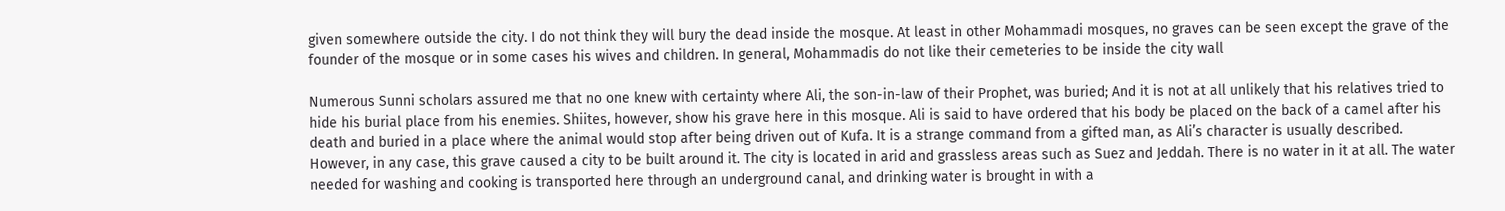given somewhere outside the city. I do not think they will bury the dead inside the mosque. At least in other Mohammadi mosques, no graves can be seen except the grave of the founder of the mosque or in some cases his wives and children. In general, Mohammadis do not like their cemeteries to be inside the city wall

Numerous Sunni scholars assured me that no one knew with certainty where Ali, the son-in-law of their Prophet, was buried; And it is not at all unlikely that his relatives tried to hide his burial place from his enemies. Shiites, however, show his grave here in this mosque. Ali is said to have ordered that his body be placed on the back of a camel after his death and buried in a place where the animal would stop after being driven out of Kufa. It is a strange command from a gifted man, as Ali’s character is usually described. However, in any case, this grave caused a city to be built around it. The city is located in arid and grassless areas such as Suez and Jeddah. There is no water in it at all. The water needed for washing and cooking is transported here through an underground canal, and drinking water is brought in with a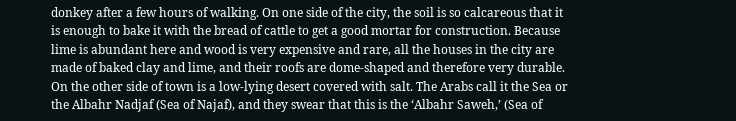donkey after a few hours of walking. On one side of the city, the soil is so calcareous that it is enough to bake it with the bread of cattle to get a good mortar for construction. Because lime is abundant here and wood is very expensive and rare, all the houses in the city are made of baked clay and lime, and their roofs are dome-shaped and therefore very durable. On the other side of town is a low-lying desert covered with salt. The Arabs call it the Sea or the Albahr Nadjaf (Sea of Najaf), and they swear that this is the ‘Albahr Saweh,’ (Sea of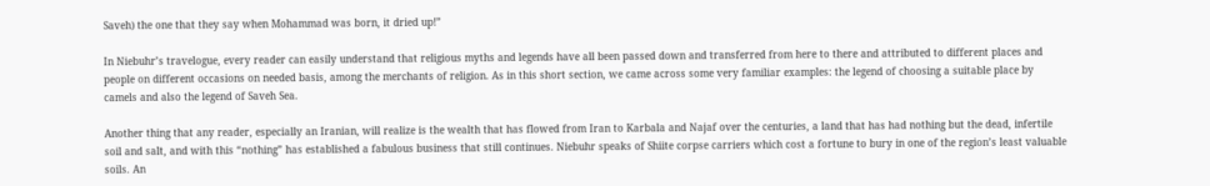Saveh) the one that they say when Mohammad was born, it dried up!”

In Niebuhr’s travelogue, every reader can easily understand that religious myths and legends have all been passed down and transferred from here to there and attributed to different places and people on different occasions on needed basis, among the merchants of religion. As in this short section, we came across some very familiar examples: the legend of choosing a suitable place by camels and also the legend of Saveh Sea.

Another thing that any reader, especially an Iranian, will realize is the wealth that has flowed from Iran to Karbala and Najaf over the centuries, a land that has had nothing but the dead, infertile soil and salt, and with this “nothing” has established a fabulous business that still continues. Niebuhr speaks of Shiite corpse carriers which cost a fortune to bury in one of the region’s least valuable soils. An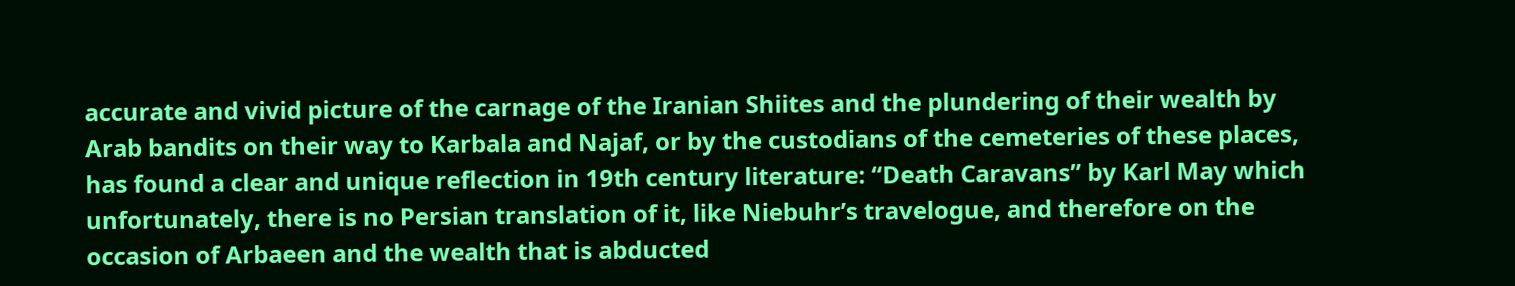accurate and vivid picture of the carnage of the Iranian Shiites and the plundering of their wealth by Arab bandits on their way to Karbala and Najaf, or by the custodians of the cemeteries of these places, has found a clear and unique reflection in 19th century literature: “Death Caravans” by Karl May which unfortunately, there is no Persian translation of it, like Niebuhr’s travelogue, and therefore on the occasion of Arbaeen and the wealth that is abducted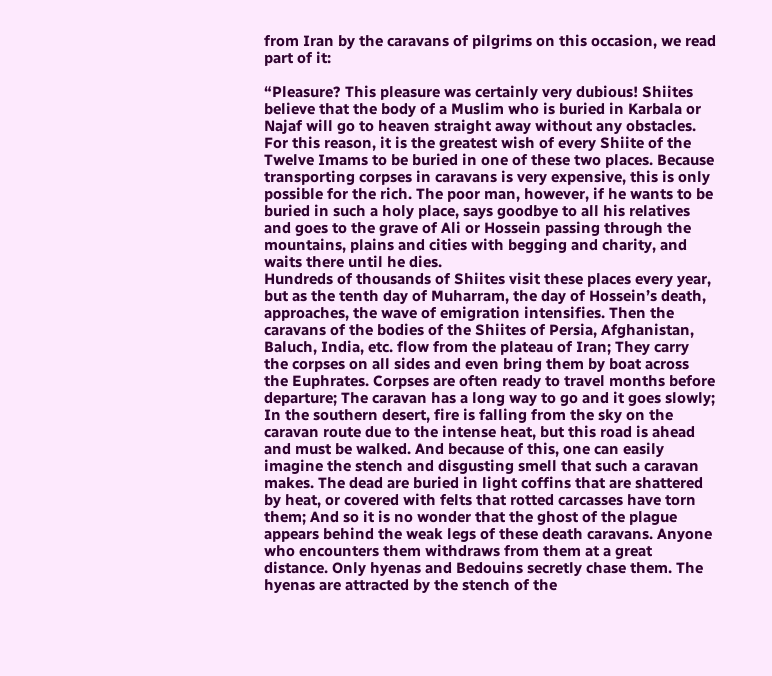from Iran by the caravans of pilgrims on this occasion, we read part of it:

“Pleasure? This pleasure was certainly very dubious! Shiites believe that the body of a Muslim who is buried in Karbala or Najaf will go to heaven straight away without any obstacles. For this reason, it is the greatest wish of every Shiite of the Twelve Imams to be buried in one of these two places. Because transporting corpses in caravans is very expensive, this is only possible for the rich. The poor man, however, if he wants to be buried in such a holy place, says goodbye to all his relatives and goes to the grave of Ali or Hossein passing through the mountains, plains and cities with begging and charity, and waits there until he dies.
Hundreds of thousands of Shiites visit these places every year, but as the tenth day of Muharram, the day of Hossein’s death, approaches, the wave of emigration intensifies. Then the caravans of the bodies of the Shiites of Persia, Afghanistan, Baluch, India, etc. flow from the plateau of Iran; They carry the corpses on all sides and even bring them by boat across the Euphrates. Corpses are often ready to travel months before departure; The caravan has a long way to go and it goes slowly; In the southern desert, fire is falling from the sky on the caravan route due to the intense heat, but this road is ahead and must be walked. And because of this, one can easily imagine the stench and disgusting smell that such a caravan makes. The dead are buried in light coffins that are shattered by heat, or covered with felts that rotted carcasses have torn them; And so it is no wonder that the ghost of the plague appears behind the weak legs of these death caravans. Anyone who encounters them withdraws from them at a great distance. Only hyenas and Bedouins secretly chase them. The hyenas are attracted by the stench of the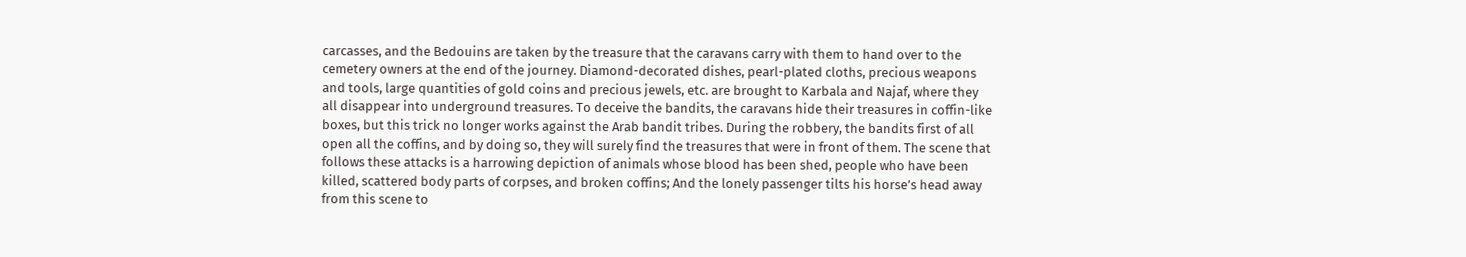carcasses, and the Bedouins are taken by the treasure that the caravans carry with them to hand over to the cemetery owners at the end of the journey. Diamond-decorated dishes, pearl-plated cloths, precious weapons and tools, large quantities of gold coins and precious jewels, etc. are brought to Karbala and Najaf, where they all disappear into underground treasures. To deceive the bandits, the caravans hide their treasures in coffin-like boxes, but this trick no longer works against the Arab bandit tribes. During the robbery, the bandits first of all open all the coffins, and by doing so, they will surely find the treasures that were in front of them. The scene that follows these attacks is a harrowing depiction of animals whose blood has been shed, people who have been killed, scattered body parts of corpses, and broken coffins; And the lonely passenger tilts his horse’s head away from this scene to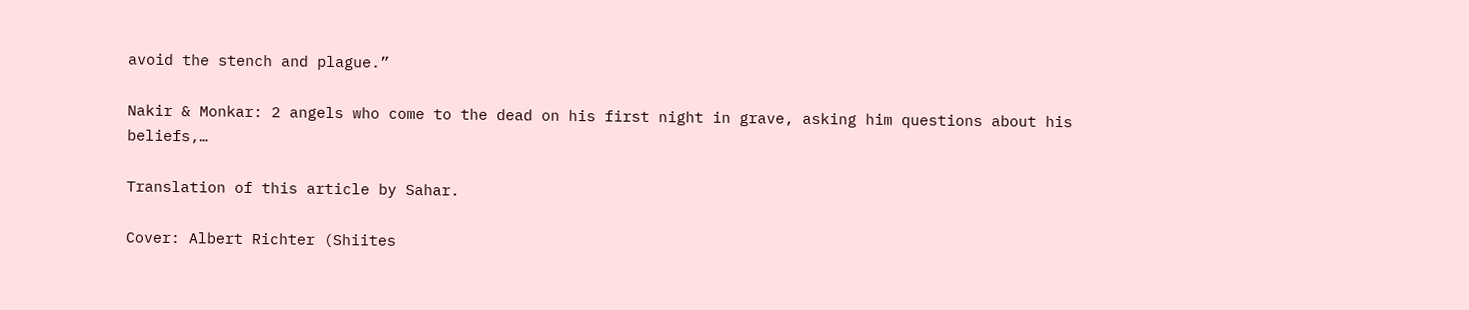avoid the stench and plague.”

Nakir & Monkar: 2 angels who come to the dead on his first night in grave, asking him questions about his beliefs,…

Translation of this article by Sahar.

Cover: Albert Richter (Shiites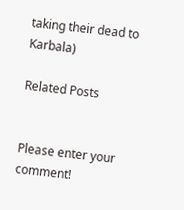taking their dead to Karbala)

Related Posts


Please enter your comment!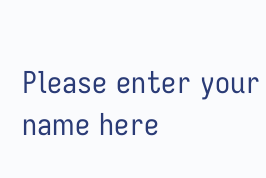Please enter your name here